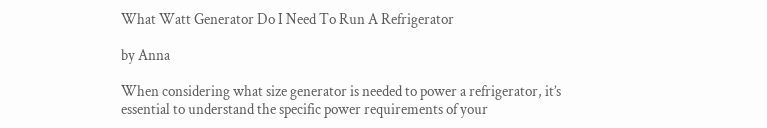What Watt Generator Do I Need To Run A Refrigerator

by Anna

When considering what size generator is needed to power a refrigerator, it’s essential to understand the specific power requirements of your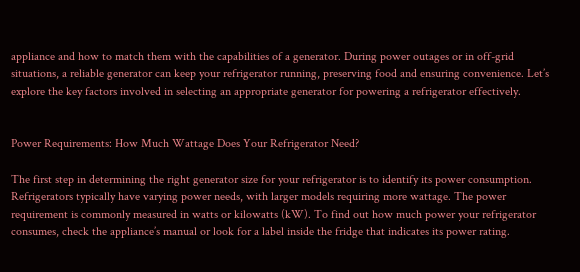appliance and how to match them with the capabilities of a generator. During power outages or in off-grid situations, a reliable generator can keep your refrigerator running, preserving food and ensuring convenience. Let’s explore the key factors involved in selecting an appropriate generator for powering a refrigerator effectively.


Power Requirements: How Much Wattage Does Your Refrigerator Need?

The first step in determining the right generator size for your refrigerator is to identify its power consumption. Refrigerators typically have varying power needs, with larger models requiring more wattage. The power requirement is commonly measured in watts or kilowatts (kW). To find out how much power your refrigerator consumes, check the appliance’s manual or look for a label inside the fridge that indicates its power rating.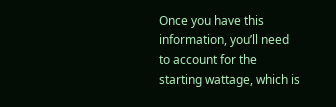Once you have this information, you’ll need to account for the starting wattage, which is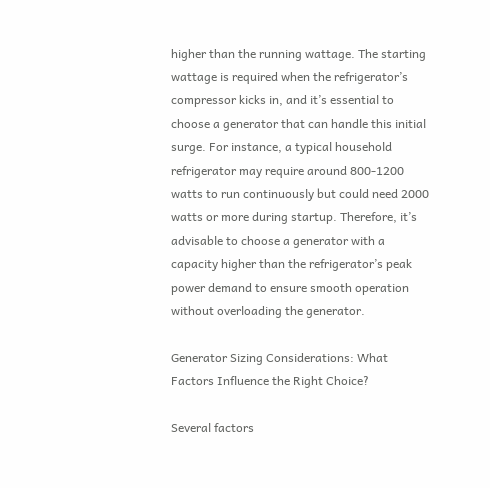higher than the running wattage. The starting wattage is required when the refrigerator’s compressor kicks in, and it’s essential to choose a generator that can handle this initial surge. For instance, a typical household refrigerator may require around 800-1200 watts to run continuously but could need 2000 watts or more during startup. Therefore, it’s advisable to choose a generator with a capacity higher than the refrigerator’s peak power demand to ensure smooth operation without overloading the generator.

Generator Sizing Considerations: What Factors Influence the Right Choice?

Several factors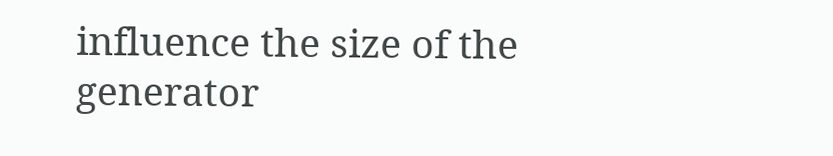influence the size of the generator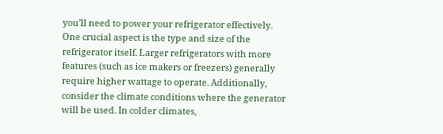you’ll need to power your refrigerator effectively. One crucial aspect is the type and size of the refrigerator itself. Larger refrigerators with more features (such as ice makers or freezers) generally require higher wattage to operate. Additionally, consider the climate conditions where the generator will be used. In colder climates,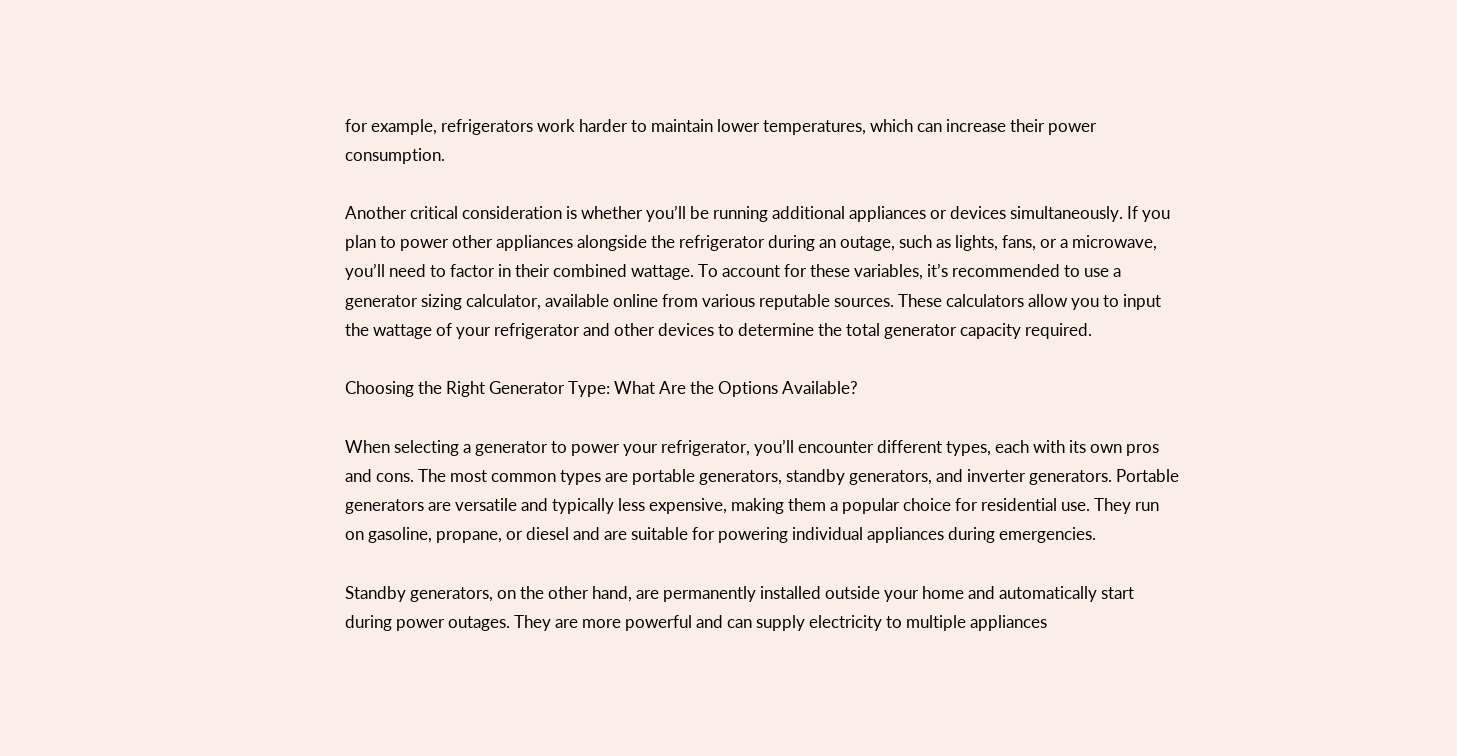for example, refrigerators work harder to maintain lower temperatures, which can increase their power consumption.

Another critical consideration is whether you’ll be running additional appliances or devices simultaneously. If you plan to power other appliances alongside the refrigerator during an outage, such as lights, fans, or a microwave, you’ll need to factor in their combined wattage. To account for these variables, it’s recommended to use a generator sizing calculator, available online from various reputable sources. These calculators allow you to input the wattage of your refrigerator and other devices to determine the total generator capacity required.

Choosing the Right Generator Type: What Are the Options Available?

When selecting a generator to power your refrigerator, you’ll encounter different types, each with its own pros and cons. The most common types are portable generators, standby generators, and inverter generators. Portable generators are versatile and typically less expensive, making them a popular choice for residential use. They run on gasoline, propane, or diesel and are suitable for powering individual appliances during emergencies.

Standby generators, on the other hand, are permanently installed outside your home and automatically start during power outages. They are more powerful and can supply electricity to multiple appliances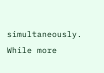simultaneously. While more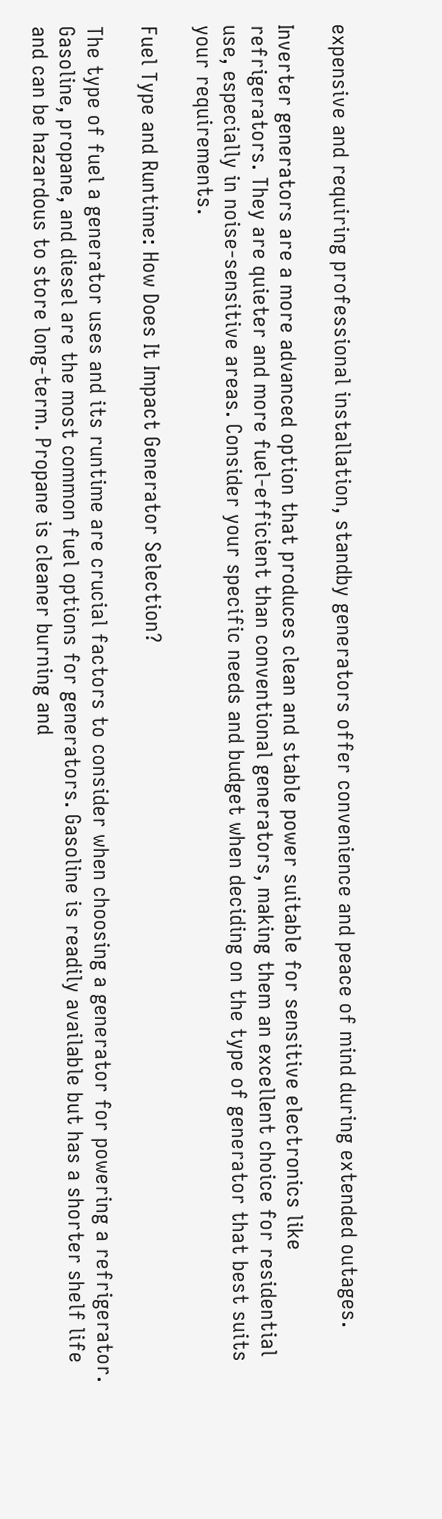expensive and requiring professional installation, standby generators offer convenience and peace of mind during extended outages.

Inverter generators are a more advanced option that produces clean and stable power suitable for sensitive electronics like refrigerators. They are quieter and more fuel-efficient than conventional generators, making them an excellent choice for residential use, especially in noise-sensitive areas. Consider your specific needs and budget when deciding on the type of generator that best suits your requirements.

Fuel Type and Runtime: How Does It Impact Generator Selection?

The type of fuel a generator uses and its runtime are crucial factors to consider when choosing a generator for powering a refrigerator. Gasoline, propane, and diesel are the most common fuel options for generators. Gasoline is readily available but has a shorter shelf life and can be hazardous to store long-term. Propane is cleaner burning and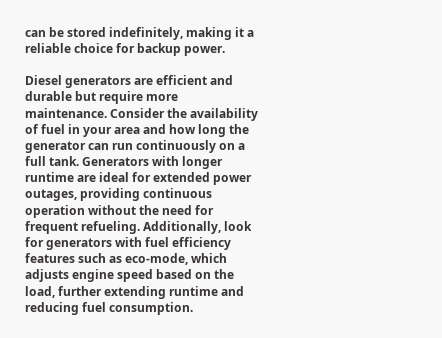can be stored indefinitely, making it a reliable choice for backup power.

Diesel generators are efficient and durable but require more maintenance. Consider the availability of fuel in your area and how long the generator can run continuously on a full tank. Generators with longer runtime are ideal for extended power outages, providing continuous operation without the need for frequent refueling. Additionally, look for generators with fuel efficiency features such as eco-mode, which adjusts engine speed based on the load, further extending runtime and reducing fuel consumption.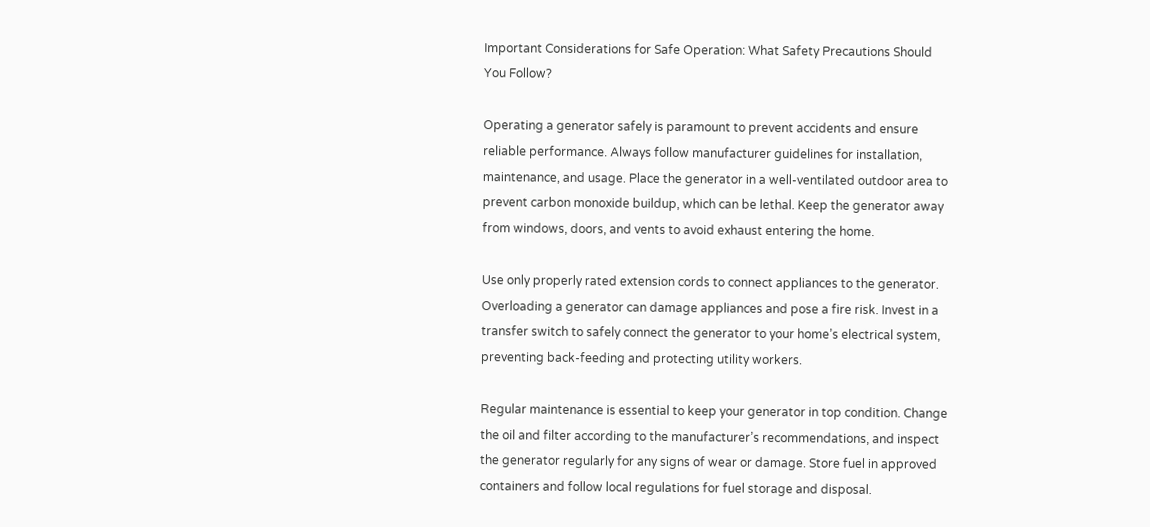Important Considerations for Safe Operation: What Safety Precautions Should You Follow?

Operating a generator safely is paramount to prevent accidents and ensure reliable performance. Always follow manufacturer guidelines for installation, maintenance, and usage. Place the generator in a well-ventilated outdoor area to prevent carbon monoxide buildup, which can be lethal. Keep the generator away from windows, doors, and vents to avoid exhaust entering the home.

Use only properly rated extension cords to connect appliances to the generator. Overloading a generator can damage appliances and pose a fire risk. Invest in a transfer switch to safely connect the generator to your home’s electrical system, preventing back-feeding and protecting utility workers.

Regular maintenance is essential to keep your generator in top condition. Change the oil and filter according to the manufacturer’s recommendations, and inspect the generator regularly for any signs of wear or damage. Store fuel in approved containers and follow local regulations for fuel storage and disposal.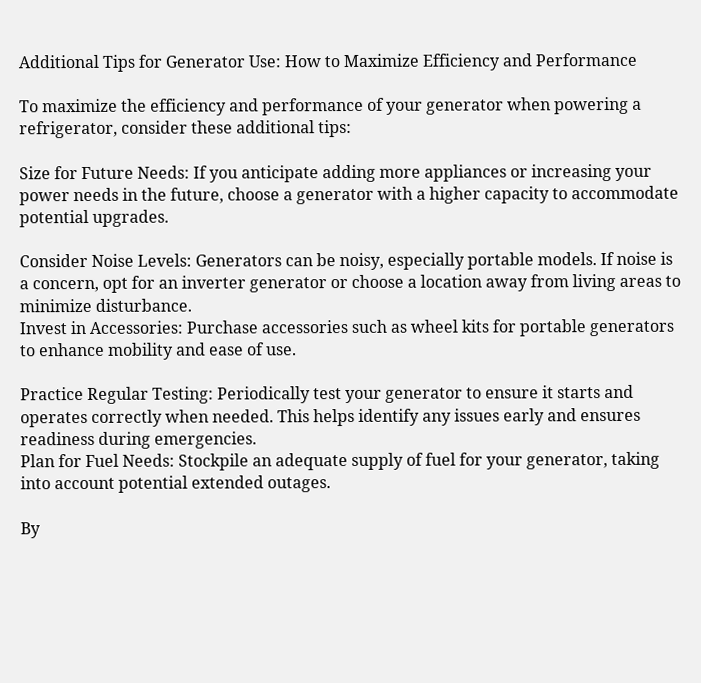Additional Tips for Generator Use: How to Maximize Efficiency and Performance

To maximize the efficiency and performance of your generator when powering a refrigerator, consider these additional tips:

Size for Future Needs: If you anticipate adding more appliances or increasing your power needs in the future, choose a generator with a higher capacity to accommodate potential upgrades.

Consider Noise Levels: Generators can be noisy, especially portable models. If noise is a concern, opt for an inverter generator or choose a location away from living areas to minimize disturbance.
Invest in Accessories: Purchase accessories such as wheel kits for portable generators to enhance mobility and ease of use.

Practice Regular Testing: Periodically test your generator to ensure it starts and operates correctly when needed. This helps identify any issues early and ensures readiness during emergencies.
Plan for Fuel Needs: Stockpile an adequate supply of fuel for your generator, taking into account potential extended outages.

By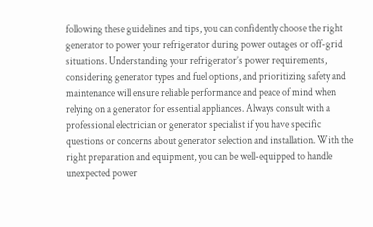following these guidelines and tips, you can confidently choose the right generator to power your refrigerator during power outages or off-grid situations. Understanding your refrigerator’s power requirements, considering generator types and fuel options, and prioritizing safety and maintenance will ensure reliable performance and peace of mind when relying on a generator for essential appliances. Always consult with a professional electrician or generator specialist if you have specific questions or concerns about generator selection and installation. With the right preparation and equipment, you can be well-equipped to handle unexpected power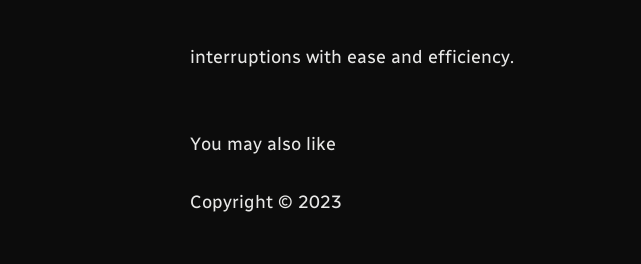interruptions with ease and efficiency.


You may also like

Copyright © 2023